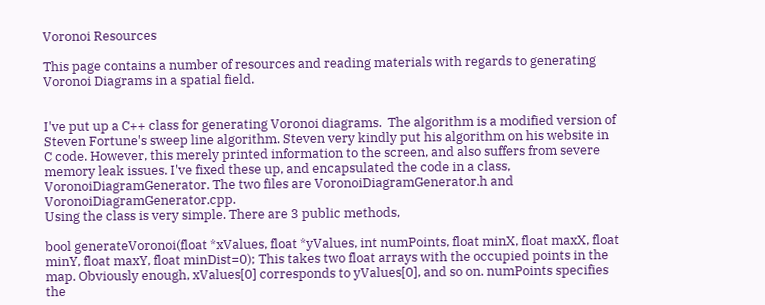Voronoi Resources

This page contains a number of resources and reading materials with regards to generating Voronoi Diagrams in a spatial field.


I've put up a C++ class for generating Voronoi diagrams.  The algorithm is a modified version of Steven Fortune's sweep line algorithm. Steven very kindly put his algorithm on his website in C code. However, this merely printed information to the screen, and also suffers from severe memory leak issues. I've fixed these up, and encapsulated the code in a class, VoronoiDiagramGenerator. The two files are VoronoiDiagramGenerator.h and VoronoiDiagramGenerator.cpp.
Using the class is very simple. There are 3 public methods,

bool generateVoronoi(float *xValues, float *yValues, int numPoints, float minX, float maxX, float minY, float maxY, float minDist=0); This takes two float arrays with the occupied points in the map. Obviously enough, xValues[0] corresponds to yValues[0], and so on. numPoints specifies the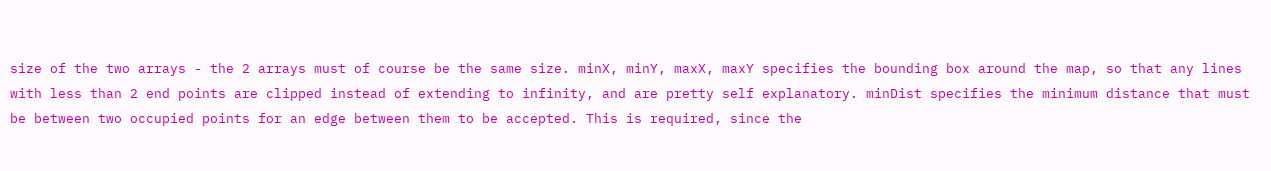size of the two arrays - the 2 arrays must of course be the same size. minX, minY, maxX, maxY specifies the bounding box around the map, so that any lines with less than 2 end points are clipped instead of extending to infinity, and are pretty self explanatory. minDist specifies the minimum distance that must be between two occupied points for an edge between them to be accepted. This is required, since the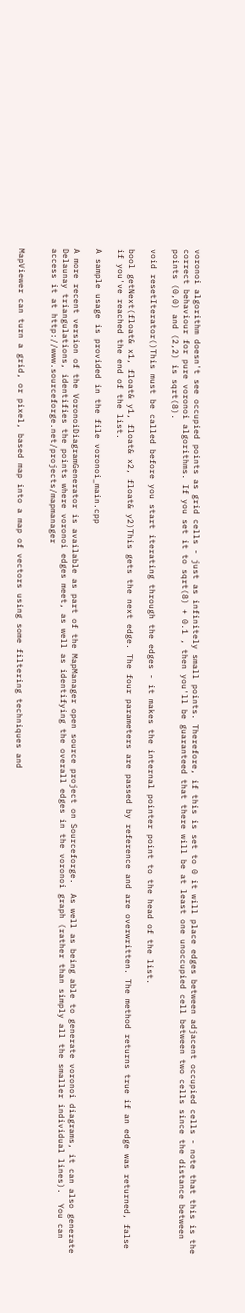voronoi algorithm doesn't see occupied points as grid cells - just as infinitely small points. Therefore, if this is set to 0 it will place edges between adjacent occupied cells - note that this is the correct behaviour for pure voronoi algorithms. If you set it to sqrt(8) + 0.1 , then you'll be guaranteed that there will be at least one unoccupied cell between two cells since the distance between points (0,0) and (2,2) is sqrt(8).

void resetIterator()This must be called before you start iterating through the edges - it makes the internal pointer point to the head of the list.

bool getNext(float& x1, float& y1, float& x2, float& y2)This gets the next edge. The four parameters are passed by reference and are overwritten. The method returns true if an edge was returned, false if you've reached the end of the list.

A sample usage is provided in the file voronoi_main.cpp

A more recent version of the VoronoiDiagramGenerator is available as part of the MapManager open source project on Sourceforge.  As well as being able to generate voronoi diagrams, it can also generate Delaunay triangulations, identifies the points where voronoi edges meet, as well as identifying the overall edges in the voronoi graph (rather than simply all the smaller individual lines).  You can access it at http://www.sourceforge.net/projects/mapmanager


MapViewer can turn a grid, or pixel, based map into a map of vectors using some filtering techniques and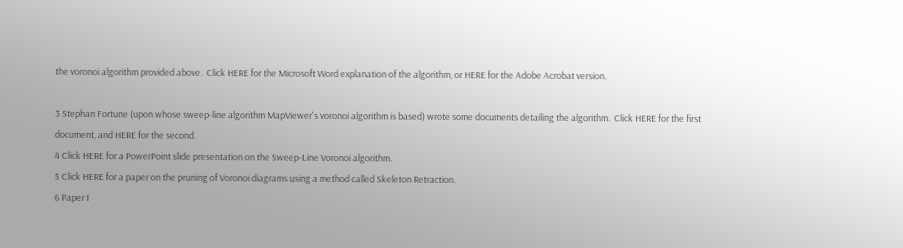the voronoi algorithm provided above.  Click HERE for the Microsoft Word explanation of the algorithm, or HERE for the Adobe Acrobat version.

3 Stephan Fortune (upon whose sweep-line algorithm MapViewer's voronoi algorithm is based) wrote some documents detailing the algorithm.  Click HERE for the first document, and HERE for the second.
4 Click HERE for a PowerPoint slide presentation on the Sweep-Line Voronoi algorithm.
5 Click HERE for a paper on the pruning of Voronoi diagrams using a method called Skeleton Retraction.
6 Paper I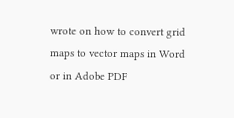wrote on how to convert grid maps to vector maps in Word or in Adobe PDF